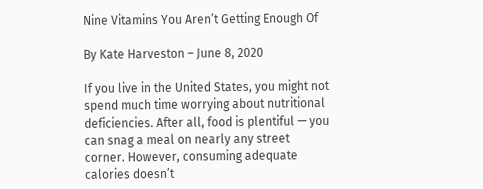Nine Vitamins You Aren’t Getting Enough Of

By Kate Harveston – June 8, 2020

If you live in the United States, you might not spend much time worrying about nutritional deficiencies. After all, food is plentiful — you can snag a meal on nearly any street corner. However, consuming adequate calories doesn’t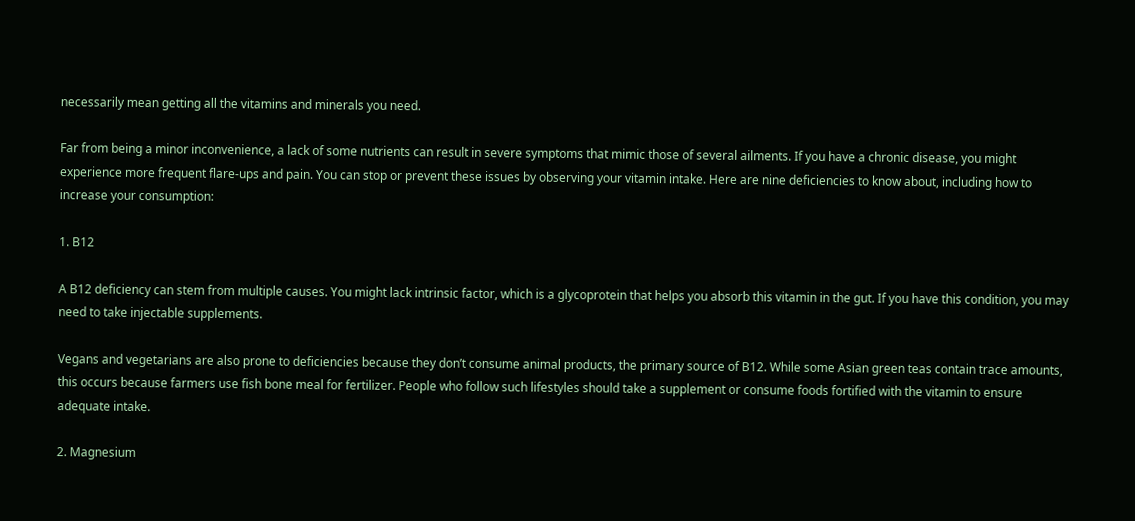necessarily mean getting all the vitamins and minerals you need.

Far from being a minor inconvenience, a lack of some nutrients can result in severe symptoms that mimic those of several ailments. If you have a chronic disease, you might experience more frequent flare-ups and pain. You can stop or prevent these issues by observing your vitamin intake. Here are nine deficiencies to know about, including how to increase your consumption:

1. B12

A B12 deficiency can stem from multiple causes. You might lack intrinsic factor, which is a glycoprotein that helps you absorb this vitamin in the gut. If you have this condition, you may need to take injectable supplements.

Vegans and vegetarians are also prone to deficiencies because they don’t consume animal products, the primary source of B12. While some Asian green teas contain trace amounts, this occurs because farmers use fish bone meal for fertilizer. People who follow such lifestyles should take a supplement or consume foods fortified with the vitamin to ensure adequate intake.

2. Magnesium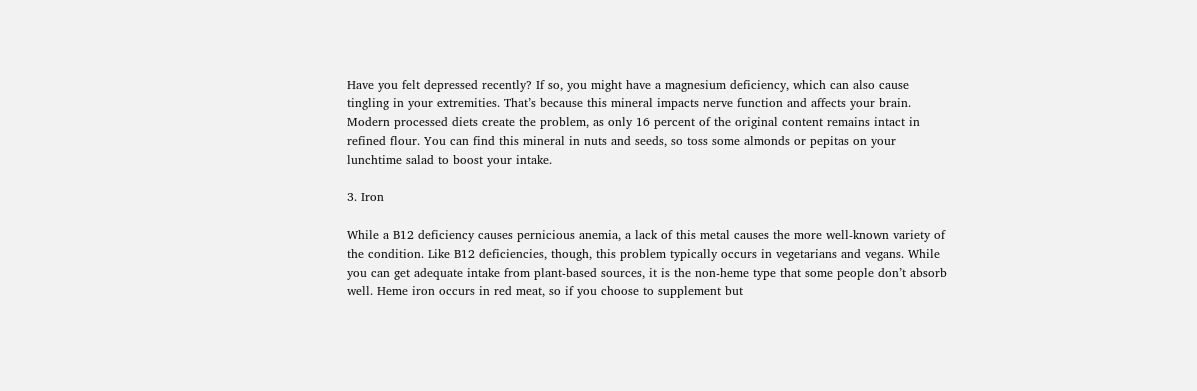Have you felt depressed recently? If so, you might have a magnesium deficiency, which can also cause tingling in your extremities. That’s because this mineral impacts nerve function and affects your brain. Modern processed diets create the problem, as only 16 percent of the original content remains intact in refined flour. You can find this mineral in nuts and seeds, so toss some almonds or pepitas on your lunchtime salad to boost your intake.

3. Iron

While a B12 deficiency causes pernicious anemia, a lack of this metal causes the more well-known variety of the condition. Like B12 deficiencies, though, this problem typically occurs in vegetarians and vegans. While you can get adequate intake from plant-based sources, it is the non-heme type that some people don’t absorb well. Heme iron occurs in red meat, so if you choose to supplement but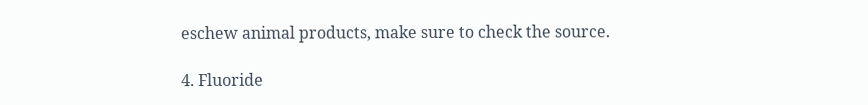eschew animal products, make sure to check the source.

4. Fluoride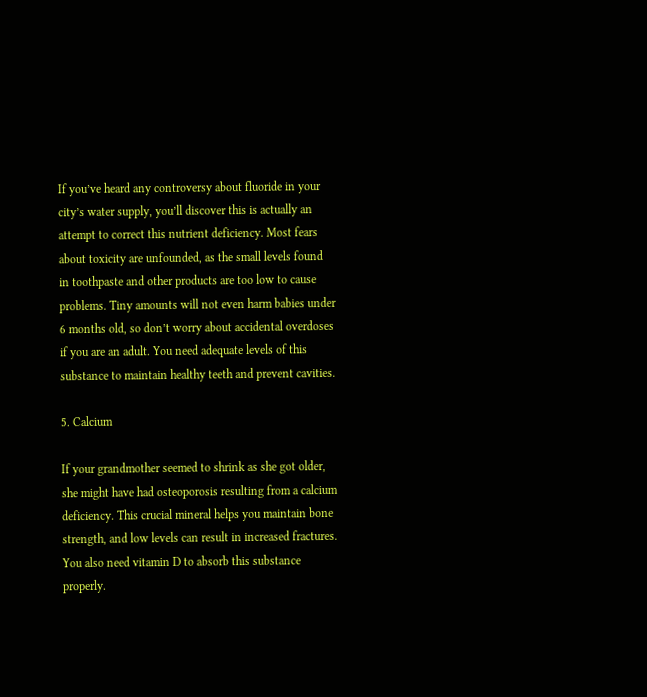If you’ve heard any controversy about fluoride in your city’s water supply, you’ll discover this is actually an attempt to correct this nutrient deficiency. Most fears about toxicity are unfounded, as the small levels found in toothpaste and other products are too low to cause problems. Tiny amounts will not even harm babies under 6 months old, so don’t worry about accidental overdoses if you are an adult. You need adequate levels of this substance to maintain healthy teeth and prevent cavities.

5. Calcium

If your grandmother seemed to shrink as she got older, she might have had osteoporosis resulting from a calcium deficiency. This crucial mineral helps you maintain bone strength, and low levels can result in increased fractures. You also need vitamin D to absorb this substance properly.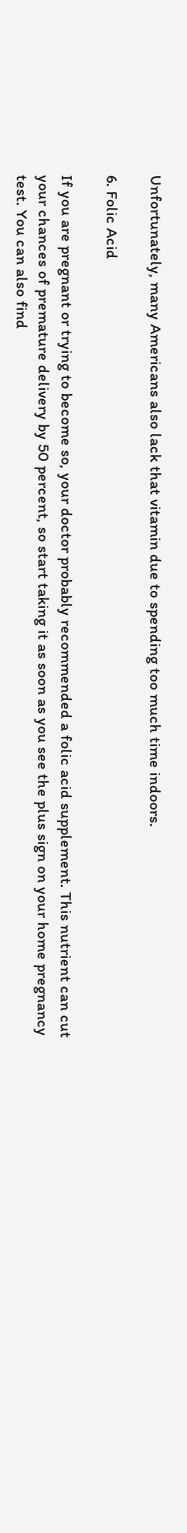Unfortunately, many Americans also lack that vitamin due to spending too much time indoors.

6. Folic Acid

If you are pregnant or trying to become so, your doctor probably recommended a folic acid supplement. This nutrient can cut your chances of premature delivery by 50 percent, so start taking it as soon as you see the plus sign on your home pregnancy test. You can also find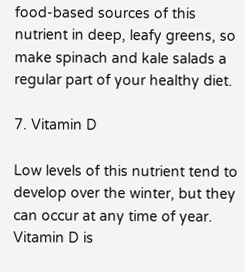food-based sources of this nutrient in deep, leafy greens, so make spinach and kale salads a regular part of your healthy diet.

7. Vitamin D

Low levels of this nutrient tend to develop over the winter, but they can occur at any time of year. Vitamin D is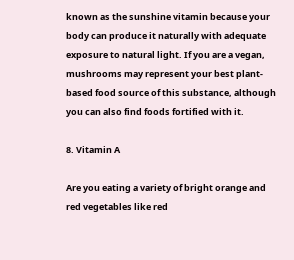known as the sunshine vitamin because your body can produce it naturally with adequate exposure to natural light. If you are a vegan, mushrooms may represent your best plant-based food source of this substance, although you can also find foods fortified with it.

8. Vitamin A

Are you eating a variety of bright orange and red vegetables like red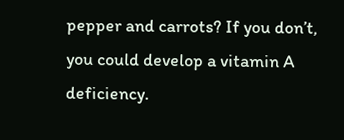pepper and carrots? If you don’t, you could develop a vitamin A deficiency.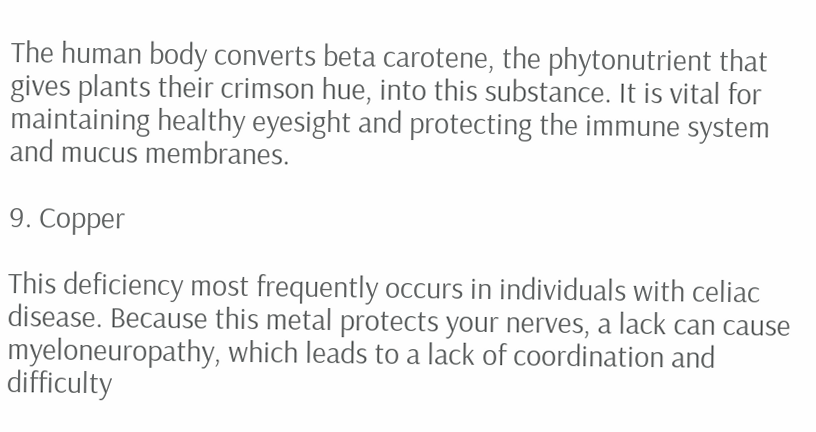The human body converts beta carotene, the phytonutrient that gives plants their crimson hue, into this substance. It is vital for maintaining healthy eyesight and protecting the immune system and mucus membranes.

9. Copper

This deficiency most frequently occurs in individuals with celiac disease. Because this metal protects your nerves, a lack can cause myeloneuropathy, which leads to a lack of coordination and difficulty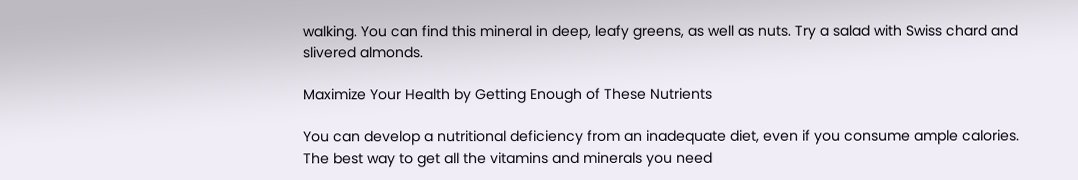walking. You can find this mineral in deep, leafy greens, as well as nuts. Try a salad with Swiss chard and slivered almonds.

Maximize Your Health by Getting Enough of These Nutrients

You can develop a nutritional deficiency from an inadequate diet, even if you consume ample calories. The best way to get all the vitamins and minerals you need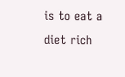is to eat a diet rich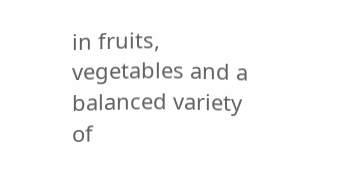in fruits, vegetables and a balanced variety of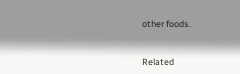other foods.


Related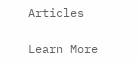Articles

Learn More